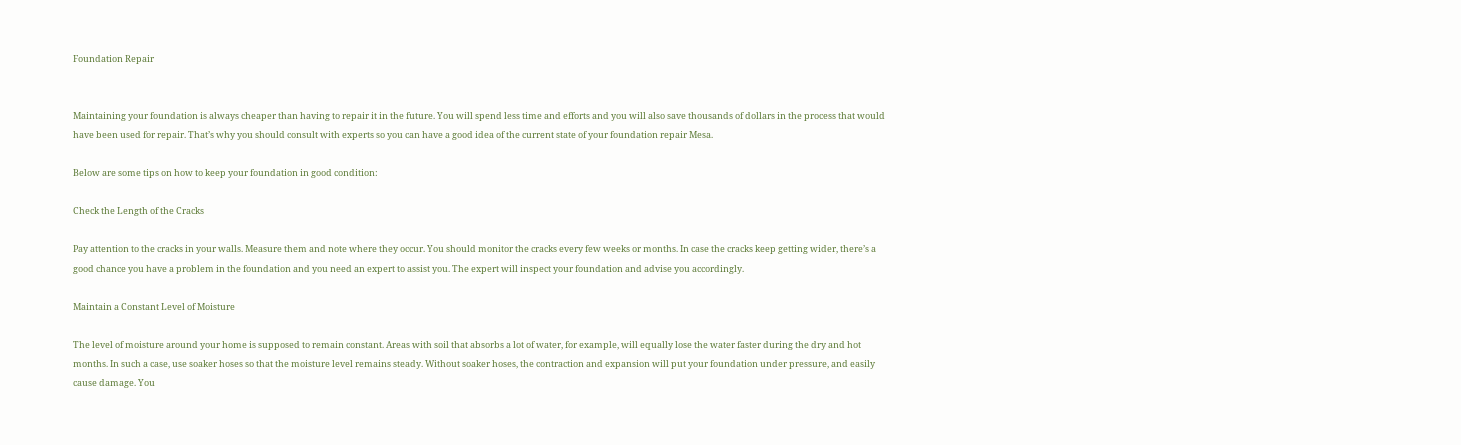Foundation Repair


Maintaining your foundation is always cheaper than having to repair it in the future. You will spend less time and efforts and you will also save thousands of dollars in the process that would have been used for repair. That’s why you should consult with experts so you can have a good idea of the current state of your foundation repair Mesa.

Below are some tips on how to keep your foundation in good condition:

Check the Length of the Cracks

Pay attention to the cracks in your walls. Measure them and note where they occur. You should monitor the cracks every few weeks or months. In case the cracks keep getting wider, there’s a good chance you have a problem in the foundation and you need an expert to assist you. The expert will inspect your foundation and advise you accordingly.

Maintain a Constant Level of Moisture

The level of moisture around your home is supposed to remain constant. Areas with soil that absorbs a lot of water, for example, will equally lose the water faster during the dry and hot months. In such a case, use soaker hoses so that the moisture level remains steady. Without soaker hoses, the contraction and expansion will put your foundation under pressure, and easily cause damage. You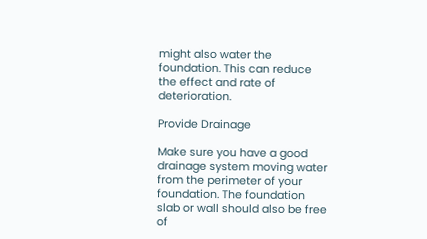might also water the foundation. This can reduce the effect and rate of deterioration.

Provide Drainage

Make sure you have a good drainage system moving water from the perimeter of your foundation. The foundation slab or wall should also be free of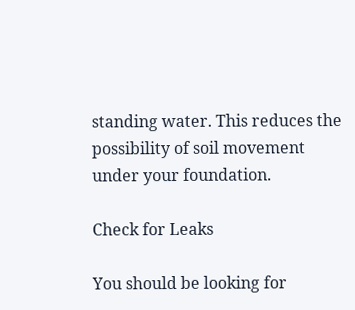standing water. This reduces the possibility of soil movement under your foundation.

Check for Leaks

You should be looking for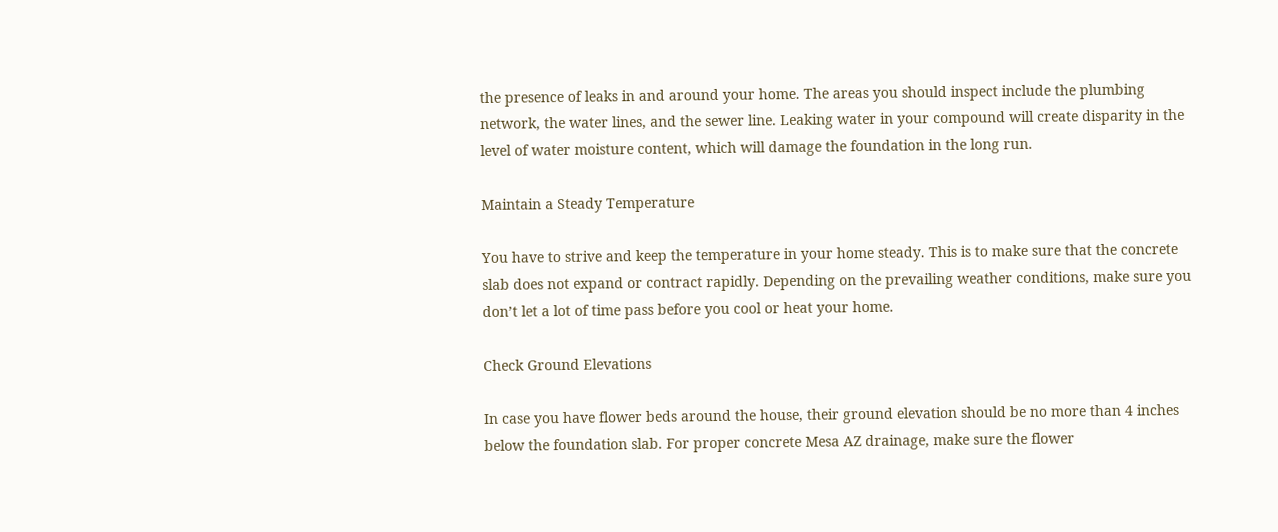the presence of leaks in and around your home. The areas you should inspect include the plumbing network, the water lines, and the sewer line. Leaking water in your compound will create disparity in the level of water moisture content, which will damage the foundation in the long run.

Maintain a Steady Temperature

You have to strive and keep the temperature in your home steady. This is to make sure that the concrete slab does not expand or contract rapidly. Depending on the prevailing weather conditions, make sure you don’t let a lot of time pass before you cool or heat your home.

Check Ground Elevations

In case you have flower beds around the house, their ground elevation should be no more than 4 inches below the foundation slab. For proper concrete Mesa AZ drainage, make sure the flower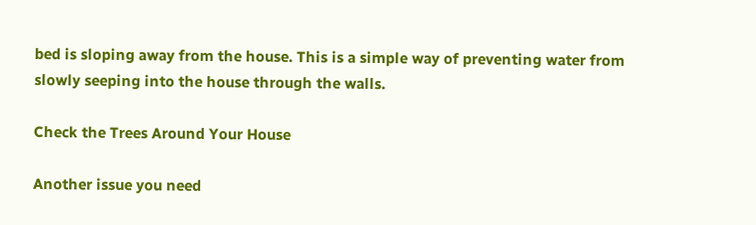bed is sloping away from the house. This is a simple way of preventing water from slowly seeping into the house through the walls.

Check the Trees Around Your House

Another issue you need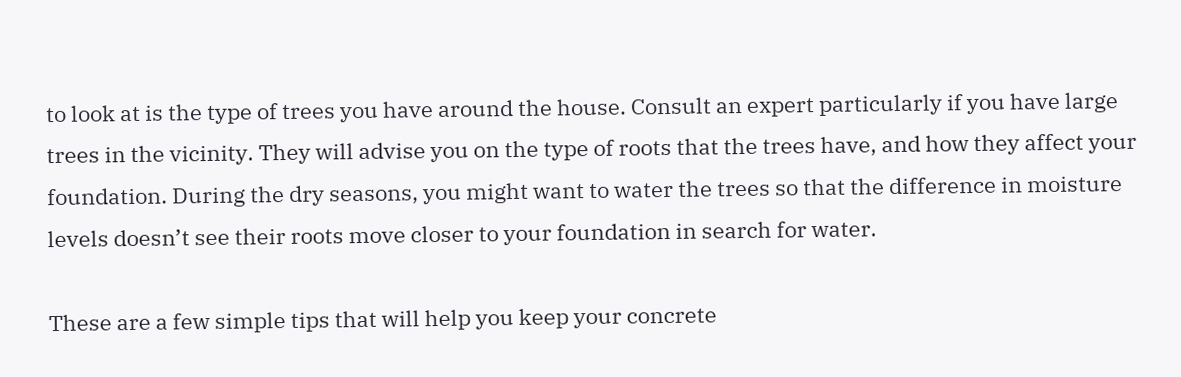to look at is the type of trees you have around the house. Consult an expert particularly if you have large trees in the vicinity. They will advise you on the type of roots that the trees have, and how they affect your foundation. During the dry seasons, you might want to water the trees so that the difference in moisture levels doesn’t see their roots move closer to your foundation in search for water.

These are a few simple tips that will help you keep your concrete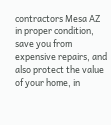contractors Mesa AZ in proper condition, save you from expensive repairs, and also protect the value of your home, in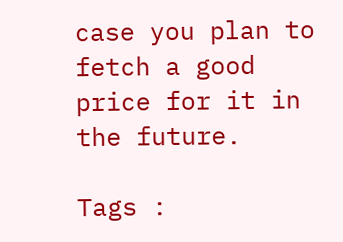case you plan to fetch a good price for it in the future.

Tags :